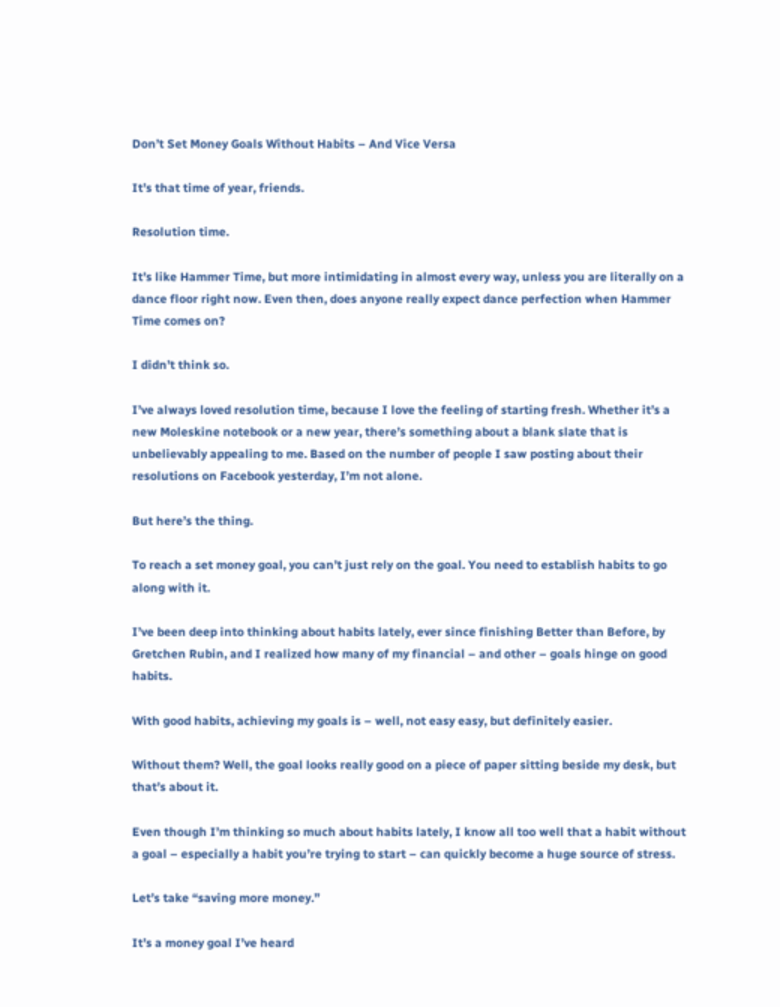Don’t Set Money Goals Without Habits – And Vice Versa

It’s that time of year, friends.

Resolution time.

It’s like Hammer Time, but more intimidating in almost every way, unless you are literally on a dance floor right now. Even then, does anyone really expect dance perfection when Hammer Time comes on?

I didn’t think so.

I’ve always loved resolution time, because I love the feeling of starting fresh. Whether it’s a new Moleskine notebook or a new year, there’s something about a blank slate that is unbelievably appealing to me. Based on the number of people I saw posting about their resolutions on Facebook yesterday, I’m not alone.

But here’s the thing.

To reach a set money goal, you can’t just rely on the goal. You need to establish habits to go along with it.

I’ve been deep into thinking about habits lately, ever since finishing Better than Before, by Gretchen Rubin, and I realized how many of my financial – and other – goals hinge on good habits.

With good habits, achieving my goals is – well, not easy easy, but definitely easier.

Without them? Well, the goal looks really good on a piece of paper sitting beside my desk, but that’s about it.

Even though I’m thinking so much about habits lately, I know all too well that a habit without a goal – especially a habit you’re trying to start – can quickly become a huge source of stress.

Let’s take “saving more money.”

It’s a money goal I’ve heard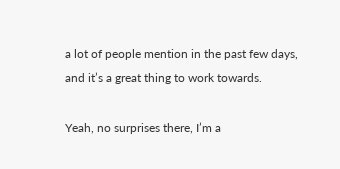a lot of people mention in the past few days, and it’s a great thing to work towards.

Yeah, no surprises there, I’m a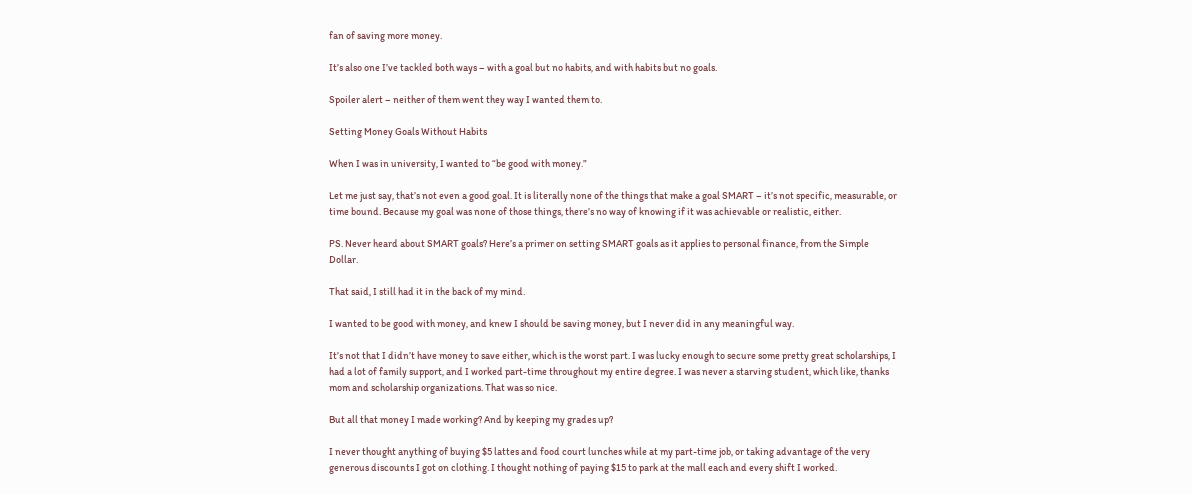fan of saving more money.

It’s also one I’ve tackled both ways – with a goal but no habits, and with habits but no goals.

Spoiler alert – neither of them went they way I wanted them to.

Setting Money Goals Without Habits

When I was in university, I wanted to “be good with money.”

Let me just say, that’s not even a good goal. It is literally none of the things that make a goal SMART – it’s not specific, measurable, or time bound. Because my goal was none of those things, there’s no way of knowing if it was achievable or realistic, either.

PS. Never heard about SMART goals? Here’s a primer on setting SMART goals as it applies to personal finance, from the Simple Dollar.

That said, I still had it in the back of my mind.

I wanted to be good with money, and knew I should be saving money, but I never did in any meaningful way.

It’s not that I didn’t have money to save either, which is the worst part. I was lucky enough to secure some pretty great scholarships, I had a lot of family support, and I worked part-time throughout my entire degree. I was never a starving student, which like, thanks mom and scholarship organizations. That was so nice.

But all that money I made working? And by keeping my grades up?

I never thought anything of buying $5 lattes and food court lunches while at my part-time job, or taking advantage of the very generous discounts I got on clothing. I thought nothing of paying $15 to park at the mall each and every shift I worked.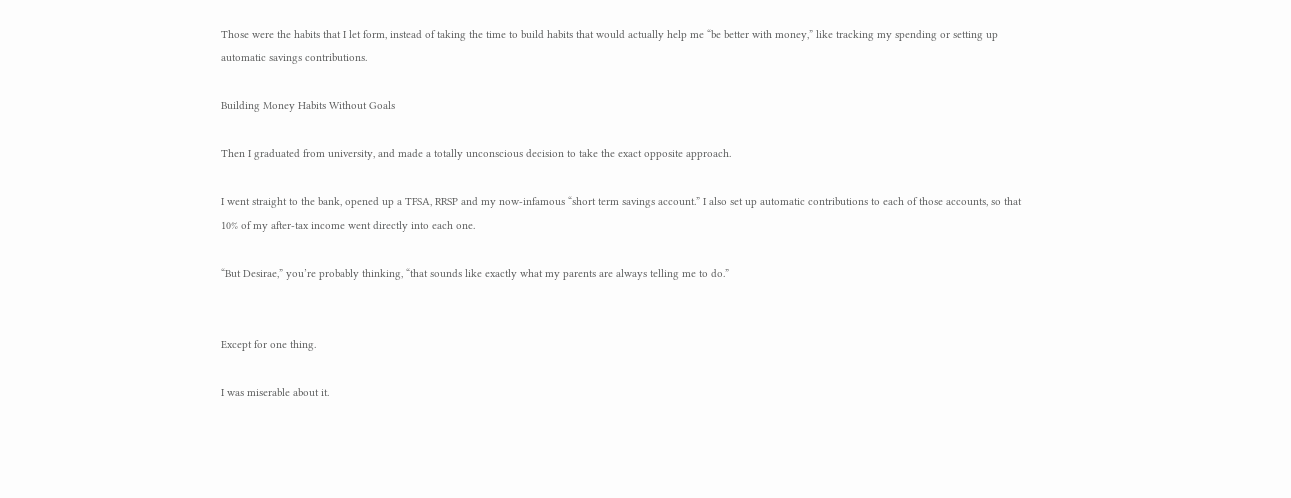Those were the habits that I let form, instead of taking the time to build habits that would actually help me “be better with money,” like tracking my spending or setting up automatic savings contributions.

Building Money Habits Without Goals

Then I graduated from university, and made a totally unconscious decision to take the exact opposite approach.

I went straight to the bank, opened up a TFSA, RRSP and my now-infamous “short term savings account.” I also set up automatic contributions to each of those accounts, so that 10% of my after-tax income went directly into each one.

“But Desirae,” you’re probably thinking, “that sounds like exactly what my parents are always telling me to do.”


Except for one thing.

I was miserable about it.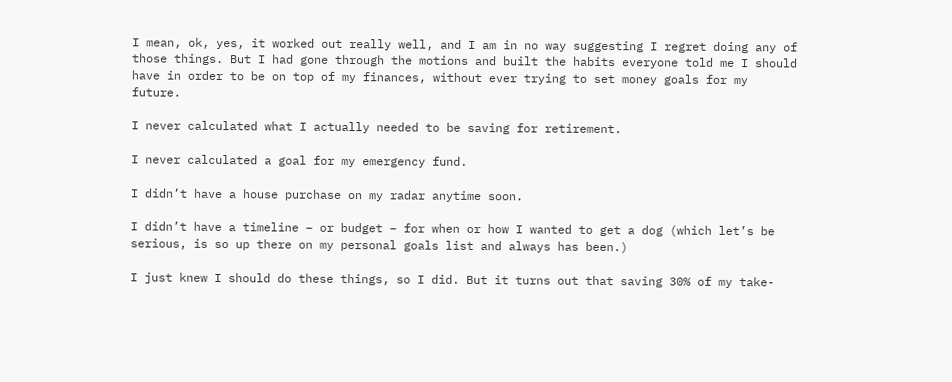I mean, ok, yes, it worked out really well, and I am in no way suggesting I regret doing any of those things. But I had gone through the motions and built the habits everyone told me I should have in order to be on top of my finances, without ever trying to set money goals for my future.

I never calculated what I actually needed to be saving for retirement.

I never calculated a goal for my emergency fund.

I didn’t have a house purchase on my radar anytime soon.

I didn’t have a timeline – or budget – for when or how I wanted to get a dog (which let’s be serious, is so up there on my personal goals list and always has been.)

I just knew I should do these things, so I did. But it turns out that saving 30% of my take-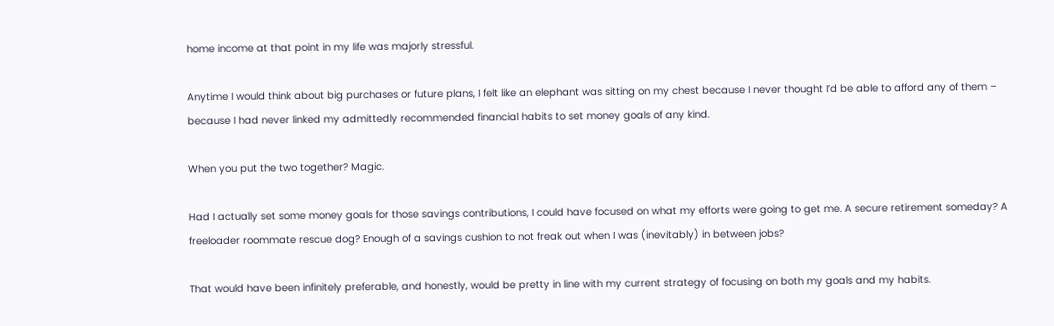home income at that point in my life was majorly stressful.

Anytime I would think about big purchases or future plans, I felt like an elephant was sitting on my chest because I never thought I’d be able to afford any of them – because I had never linked my admittedly recommended financial habits to set money goals of any kind.

When you put the two together? Magic.

Had I actually set some money goals for those savings contributions, I could have focused on what my efforts were going to get me. A secure retirement someday? A freeloader roommate rescue dog? Enough of a savings cushion to not freak out when I was (inevitably) in between jobs?

That would have been infinitely preferable, and honestly, would be pretty in line with my current strategy of focusing on both my goals and my habits.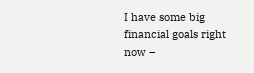I have some big financial goals right now –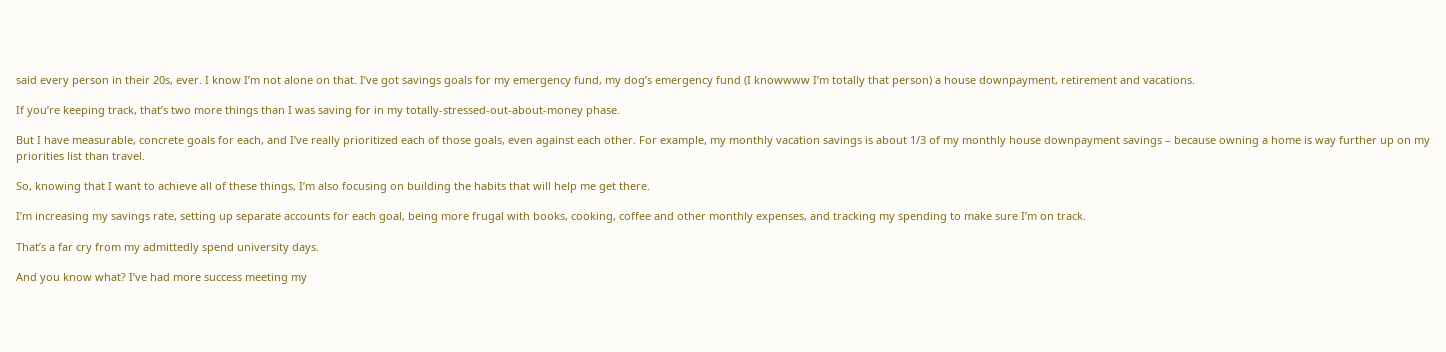said every person in their 20s, ever. I know I’m not alone on that. I’ve got savings goals for my emergency fund, my dog’s emergency fund (I knowwww I’m totally that person) a house downpayment, retirement and vacations.

If you’re keeping track, that’s two more things than I was saving for in my totally-stressed-out-about-money phase.

But I have measurable, concrete goals for each, and I’ve really prioritized each of those goals, even against each other. For example, my monthly vacation savings is about 1/3 of my monthly house downpayment savings – because owning a home is way further up on my priorities list than travel.

So, knowing that I want to achieve all of these things, I’m also focusing on building the habits that will help me get there.

I’m increasing my savings rate, setting up separate accounts for each goal, being more frugal with books, cooking, coffee and other monthly expenses, and tracking my spending to make sure I’m on track.

That’s a far cry from my admittedly spend university days.

And you know what? I’ve had more success meeting my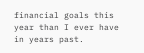financial goals this year than I ever have in years past.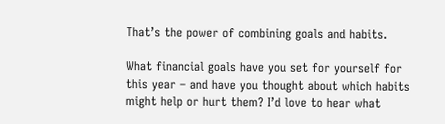That’s the power of combining goals and habits.

What financial goals have you set for yourself for this year – and have you thought about which habits might help or hurt them? I’d love to hear what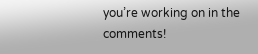you’re working on in the comments!